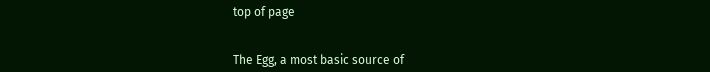top of page


The Egg, a most basic source of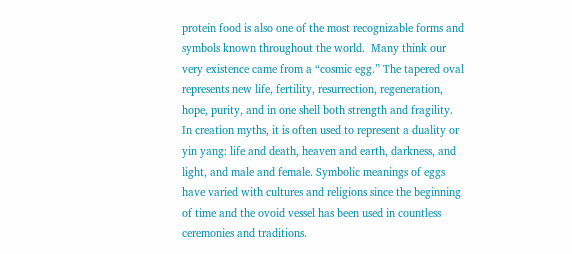protein food is also one of the most recognizable forms and symbols known throughout the world.  Many think our very existence came from a “cosmic egg.” The tapered oval represents new life, fertility, resurrection, regeneration, hope, purity, and in one shell both strength and fragility. In creation myths, it is often used to represent a duality or yin yang: life and death, heaven and earth, darkness, and light, and male and female. Symbolic meanings of eggs have varied with cultures and religions since the beginning of time and the ovoid vessel has been used in countless ceremonies and traditions.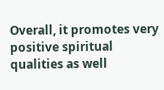Overall, it promotes very positive spiritual qualities as well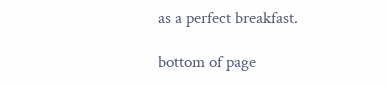as a perfect breakfast.

bottom of page